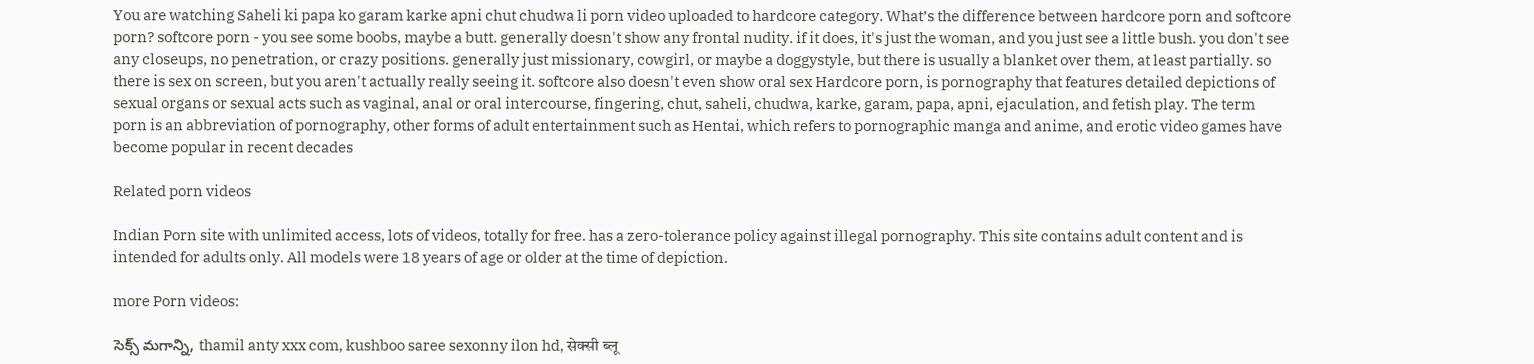You are watching Saheli ki papa ko garam karke apni chut chudwa li porn video uploaded to hardcore category. What’s the difference between hardcore porn and softcore porn? softcore porn - you see some boobs, maybe a butt. generally doesn't show any frontal nudity. if it does, it's just the woman, and you just see a little bush. you don't see any closeups, no penetration, or crazy positions. generally just missionary, cowgirl, or maybe a doggystyle, but there is usually a blanket over them, at least partially. so there is sex on screen, but you aren't actually really seeing it. softcore also doesn't even show oral sex Hardcore porn, is pornography that features detailed depictions of sexual organs or sexual acts such as vaginal, anal or oral intercourse, fingering, chut, saheli, chudwa, karke, garam, papa, apni, ejaculation, and fetish play. The term porn is an abbreviation of pornography, other forms of adult entertainment such as Hentai, which refers to pornographic manga and anime, and erotic video games have become popular in recent decades

Related porn videos

Indian Porn site with unlimited access, lots of videos, totally for free. has a zero-tolerance policy against illegal pornography. This site contains adult content and is intended for adults only. All models were 18 years of age or older at the time of depiction.

more Porn videos:

సెక్స్ మగాన్ని, thamil anty xxx com, kushboo saree sexonny ilon hd, सेक्सी ब्लू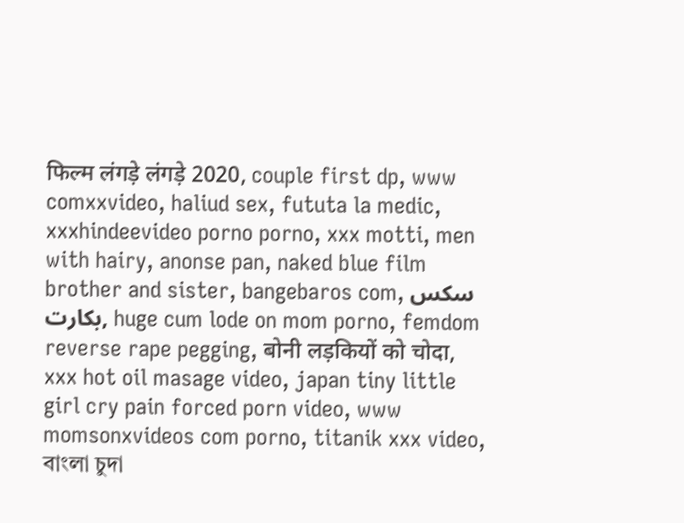फिल्म लंगड़े लंगड़े 2020, couple first dp, www comxxvideo, haliud sex, fututa la medic, xxxhindeevideo porno porno, xxx motti, men with hairy, anonse pan, naked blue film brother and sister, bangebaros com, سکس بکارت, huge cum lode on mom porno, femdom reverse rape pegging, बोनी लड़कियों को चोदा, xxx hot oil masage video, japan tiny little girl cry pain forced porn video, www momsonxvideos com porno, titanik xxx video, বাংলা চুদা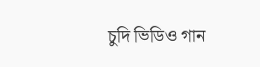চুদি ভিডিও গান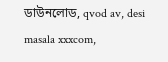ডাউনলোড, qvod av, desi masala xxxcom,